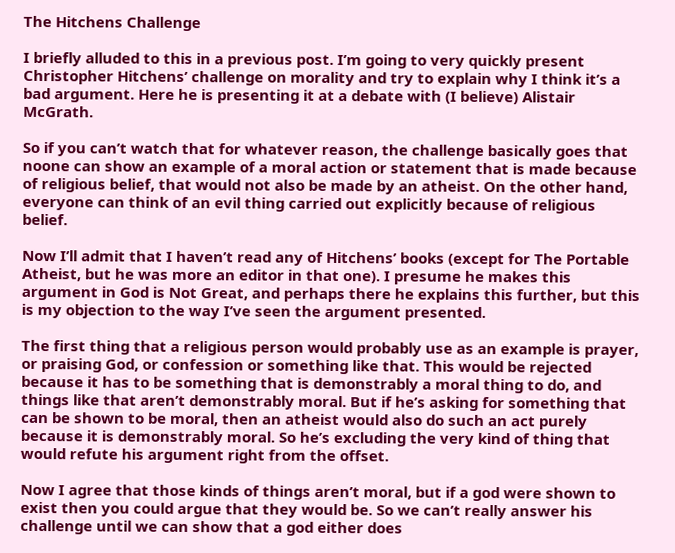The Hitchens Challenge

I briefly alluded to this in a previous post. I’m going to very quickly present Christopher Hitchens’ challenge on morality and try to explain why I think it’s a bad argument. Here he is presenting it at a debate with (I believe) Alistair McGrath.

So if you can’t watch that for whatever reason, the challenge basically goes that noone can show an example of a moral action or statement that is made because of religious belief, that would not also be made by an atheist. On the other hand, everyone can think of an evil thing carried out explicitly because of religious belief.

Now I’ll admit that I haven’t read any of Hitchens’ books (except for The Portable Atheist, but he was more an editor in that one). I presume he makes this argument in God is Not Great, and perhaps there he explains this further, but this is my objection to the way I’ve seen the argument presented.

The first thing that a religious person would probably use as an example is prayer, or praising God, or confession or something like that. This would be rejected because it has to be something that is demonstrably a moral thing to do, and things like that aren’t demonstrably moral. But if he’s asking for something that can be shown to be moral, then an atheist would also do such an act purely because it is demonstrably moral. So he’s excluding the very kind of thing that would refute his argument right from the offset.

Now I agree that those kinds of things aren’t moral, but if a god were shown to exist then you could argue that they would be. So we can’t really answer his challenge until we can show that a god either does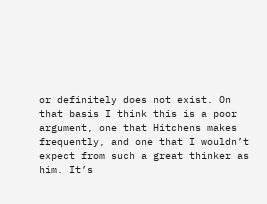or definitely does not exist. On that basis I think this is a poor argument, one that Hitchens makes frequently, and one that I wouldn’t expect from such a great thinker as him. It’s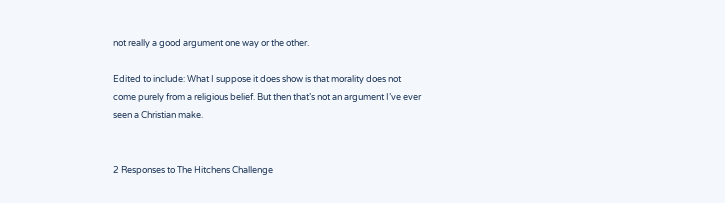not really a good argument one way or the other.

Edited to include: What I suppose it does show is that morality does not come purely from a religious belief. But then that’s not an argument I’ve ever seen a Christian make.


2 Responses to The Hitchens Challenge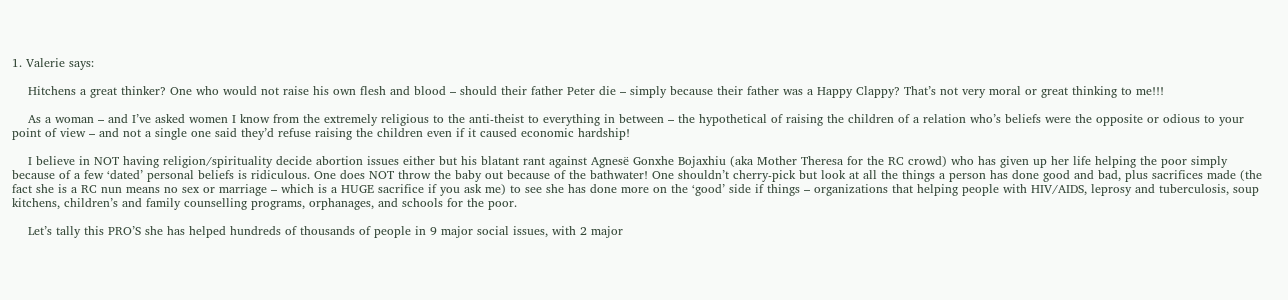1. Valerie says:

    Hitchens a great thinker? One who would not raise his own flesh and blood – should their father Peter die – simply because their father was a Happy Clappy? That’s not very moral or great thinking to me!!!

    As a woman – and I’ve asked women I know from the extremely religious to the anti-theist to everything in between – the hypothetical of raising the children of a relation who’s beliefs were the opposite or odious to your point of view – and not a single one said they’d refuse raising the children even if it caused economic hardship!

    I believe in NOT having religion/spirituality decide abortion issues either but his blatant rant against Agnesë Gonxhe Bojaxhiu (aka Mother Theresa for the RC crowd) who has given up her life helping the poor simply because of a few ‘dated’ personal beliefs is ridiculous. One does NOT throw the baby out because of the bathwater! One shouldn’t cherry-pick but look at all the things a person has done good and bad, plus sacrifices made (the fact she is a RC nun means no sex or marriage – which is a HUGE sacrifice if you ask me) to see she has done more on the ‘good’ side if things – organizations that helping people with HIV/AIDS, leprosy and tuberculosis, soup kitchens, children’s and family counselling programs, orphanages, and schools for the poor.

    Let’s tally this PRO’S she has helped hundreds of thousands of people in 9 major social issues, with 2 major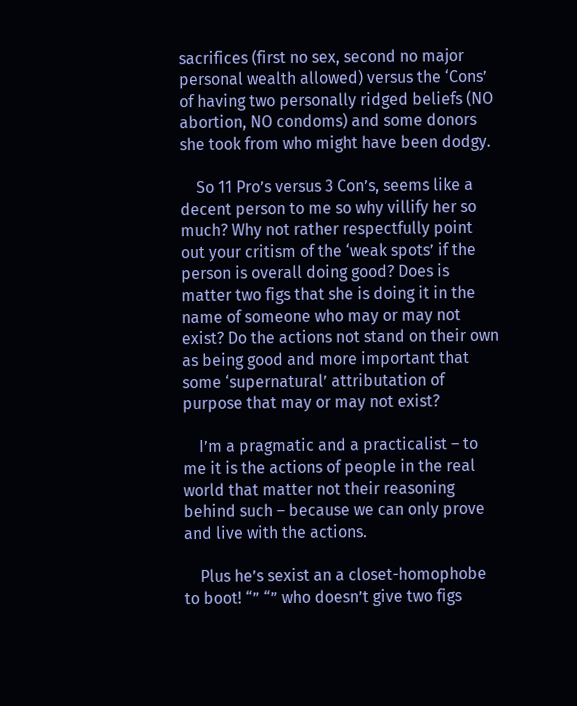sacrifices (first no sex, second no major personal wealth allowed) versus the ‘Cons’ of having two personally ridged beliefs (NO abortion, NO condoms) and some donors she took from who might have been dodgy.

    So 11 Pro’s versus 3 Con’s, seems like a decent person to me so why villify her so much? Why not rather respectfully point out your critism of the ‘weak spots’ if the person is overall doing good? Does is matter two figs that she is doing it in the name of someone who may or may not exist? Do the actions not stand on their own as being good and more important that some ‘supernatural’ attributation of purpose that may or may not exist?

    I’m a pragmatic and a practicalist – to me it is the actions of people in the real world that matter not their reasoning behind such – because we can only prove and live with the actions.

    Plus he’s sexist an a closet-homophobe to boot! “” “” who doesn’t give two figs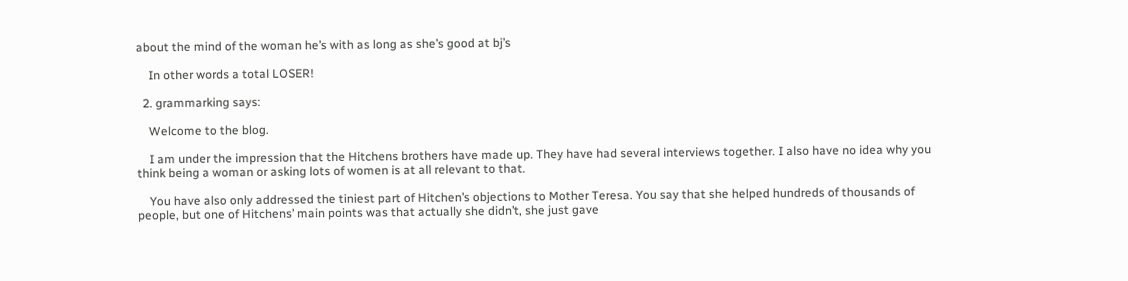about the mind of the woman he’s with as long as she’s good at bj’s

    In other words a total LOSER!

  2. grammarking says:

    Welcome to the blog.

    I am under the impression that the Hitchens brothers have made up. They have had several interviews together. I also have no idea why you think being a woman or asking lots of women is at all relevant to that.

    You have also only addressed the tiniest part of Hitchen’s objections to Mother Teresa. You say that she helped hundreds of thousands of people, but one of Hitchens’ main points was that actually she didn’t, she just gave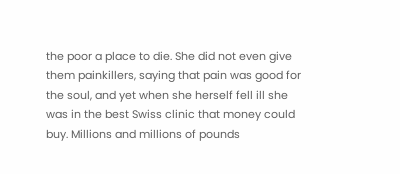the poor a place to die. She did not even give them painkillers, saying that pain was good for the soul, and yet when she herself fell ill she was in the best Swiss clinic that money could buy. Millions and millions of pounds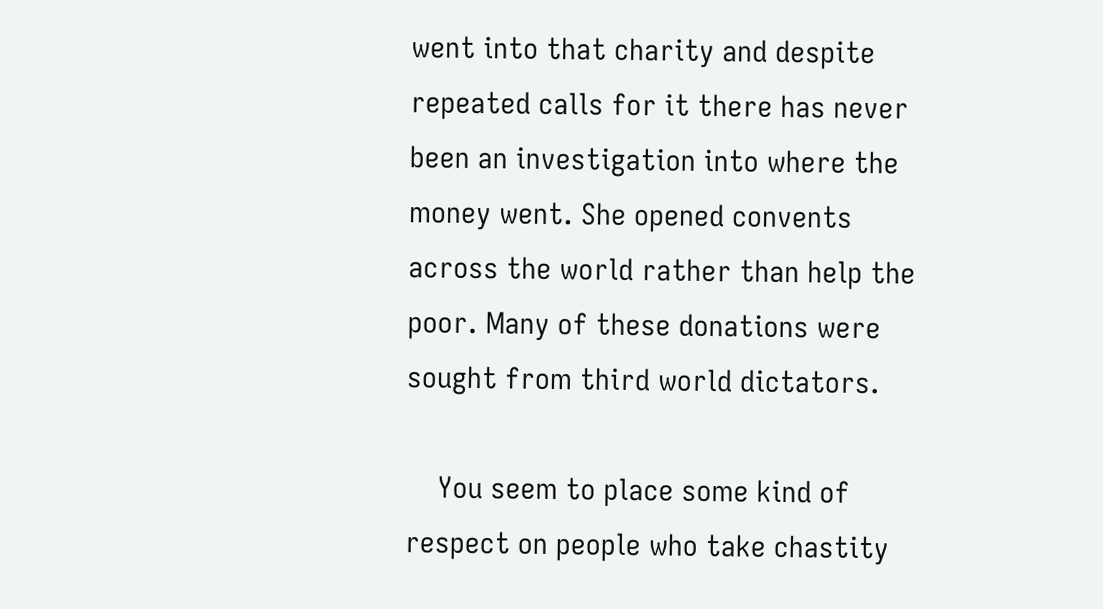went into that charity and despite repeated calls for it there has never been an investigation into where the money went. She opened convents across the world rather than help the poor. Many of these donations were sought from third world dictators.

    You seem to place some kind of respect on people who take chastity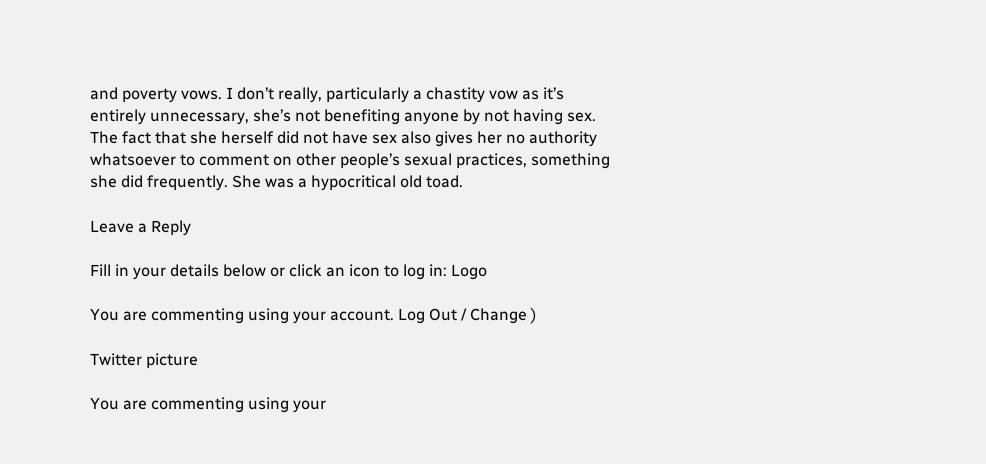and poverty vows. I don’t really, particularly a chastity vow as it’s entirely unnecessary, she’s not benefiting anyone by not having sex. The fact that she herself did not have sex also gives her no authority whatsoever to comment on other people’s sexual practices, something she did frequently. She was a hypocritical old toad.

Leave a Reply

Fill in your details below or click an icon to log in: Logo

You are commenting using your account. Log Out / Change )

Twitter picture

You are commenting using your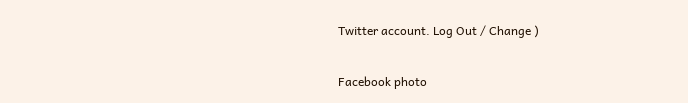Twitter account. Log Out / Change )

Facebook photo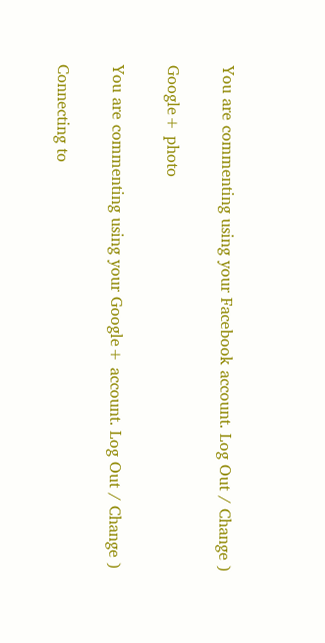You are commenting using your Facebook account. Log Out / Change )

Google+ photo

You are commenting using your Google+ account. Log Out / Change )

Connecting to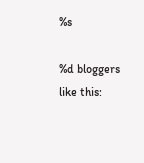%s

%d bloggers like this: